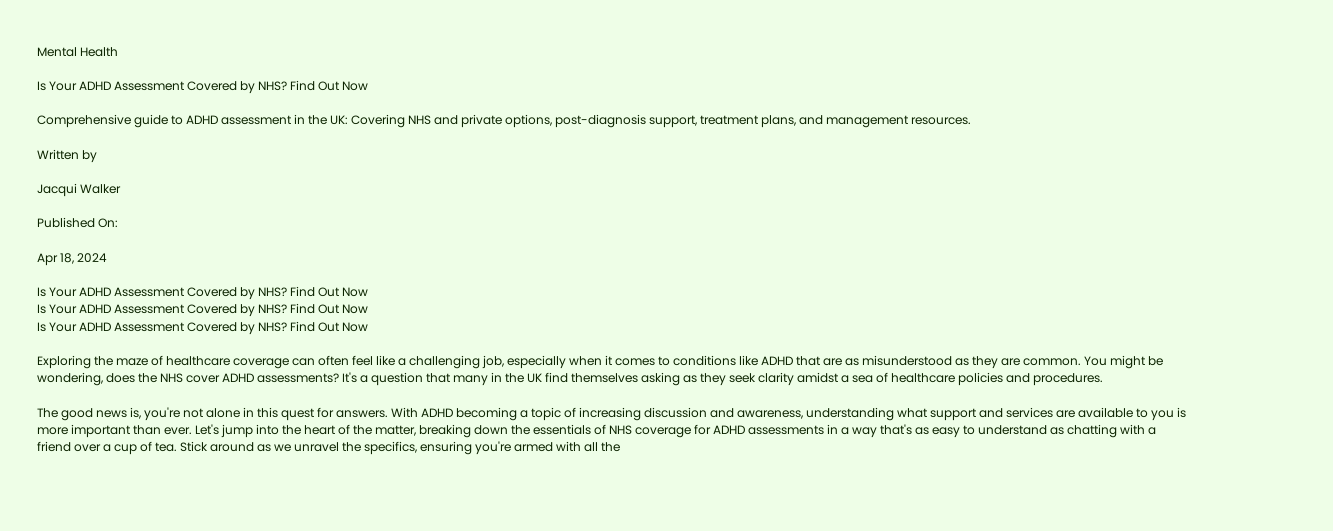Mental Health

Is Your ADHD Assessment Covered by NHS? Find Out Now

Comprehensive guide to ADHD assessment in the UK: Covering NHS and private options, post-diagnosis support, treatment plans, and management resources.

Written by

Jacqui Walker

Published On:

Apr 18, 2024

Is Your ADHD Assessment Covered by NHS? Find Out Now
Is Your ADHD Assessment Covered by NHS? Find Out Now
Is Your ADHD Assessment Covered by NHS? Find Out Now

Exploring the maze of healthcare coverage can often feel like a challenging job, especially when it comes to conditions like ADHD that are as misunderstood as they are common. You might be wondering, does the NHS cover ADHD assessments? It's a question that many in the UK find themselves asking as they seek clarity amidst a sea of healthcare policies and procedures.

The good news is, you're not alone in this quest for answers. With ADHD becoming a topic of increasing discussion and awareness, understanding what support and services are available to you is more important than ever. Let's jump into the heart of the matter, breaking down the essentials of NHS coverage for ADHD assessments in a way that's as easy to understand as chatting with a friend over a cup of tea. Stick around as we unravel the specifics, ensuring you're armed with all the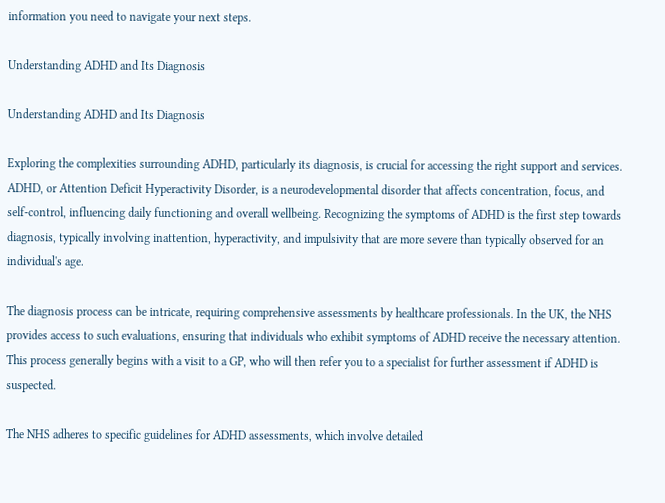information you need to navigate your next steps.

Understanding ADHD and Its Diagnosis

Understanding ADHD and Its Diagnosis

Exploring the complexities surrounding ADHD, particularly its diagnosis, is crucial for accessing the right support and services. ADHD, or Attention Deficit Hyperactivity Disorder, is a neurodevelopmental disorder that affects concentration, focus, and self-control, influencing daily functioning and overall wellbeing. Recognizing the symptoms of ADHD is the first step towards diagnosis, typically involving inattention, hyperactivity, and impulsivity that are more severe than typically observed for an individual's age.

The diagnosis process can be intricate, requiring comprehensive assessments by healthcare professionals. In the UK, the NHS provides access to such evaluations, ensuring that individuals who exhibit symptoms of ADHD receive the necessary attention. This process generally begins with a visit to a GP, who will then refer you to a specialist for further assessment if ADHD is suspected.

The NHS adheres to specific guidelines for ADHD assessments, which involve detailed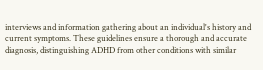interviews and information gathering about an individual's history and current symptoms. These guidelines ensure a thorough and accurate diagnosis, distinguishing ADHD from other conditions with similar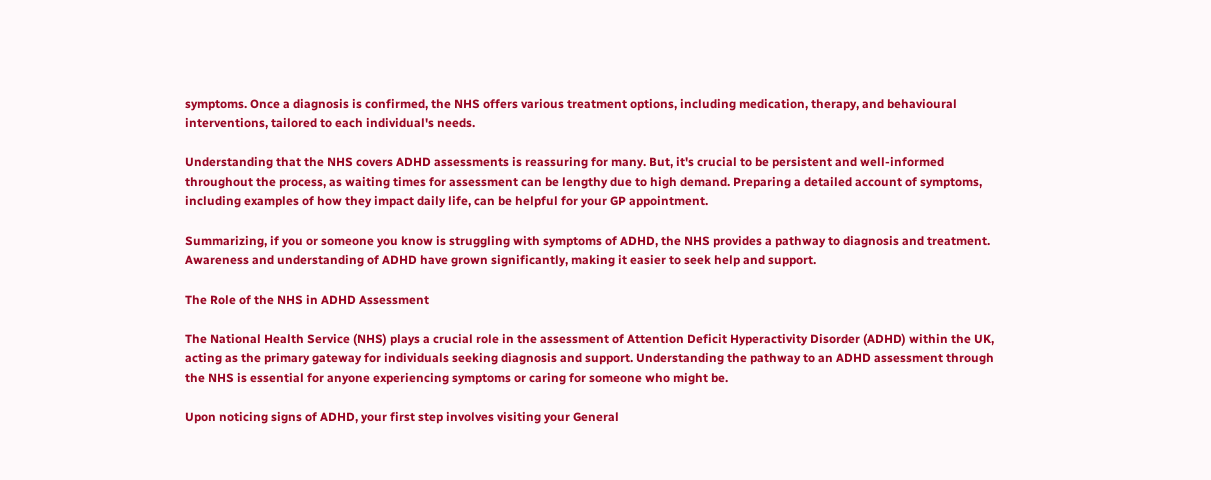symptoms. Once a diagnosis is confirmed, the NHS offers various treatment options, including medication, therapy, and behavioural interventions, tailored to each individual's needs.

Understanding that the NHS covers ADHD assessments is reassuring for many. But, it's crucial to be persistent and well-informed throughout the process, as waiting times for assessment can be lengthy due to high demand. Preparing a detailed account of symptoms, including examples of how they impact daily life, can be helpful for your GP appointment.

Summarizing, if you or someone you know is struggling with symptoms of ADHD, the NHS provides a pathway to diagnosis and treatment. Awareness and understanding of ADHD have grown significantly, making it easier to seek help and support.

The Role of the NHS in ADHD Assessment

The National Health Service (NHS) plays a crucial role in the assessment of Attention Deficit Hyperactivity Disorder (ADHD) within the UK, acting as the primary gateway for individuals seeking diagnosis and support. Understanding the pathway to an ADHD assessment through the NHS is essential for anyone experiencing symptoms or caring for someone who might be.

Upon noticing signs of ADHD, your first step involves visiting your General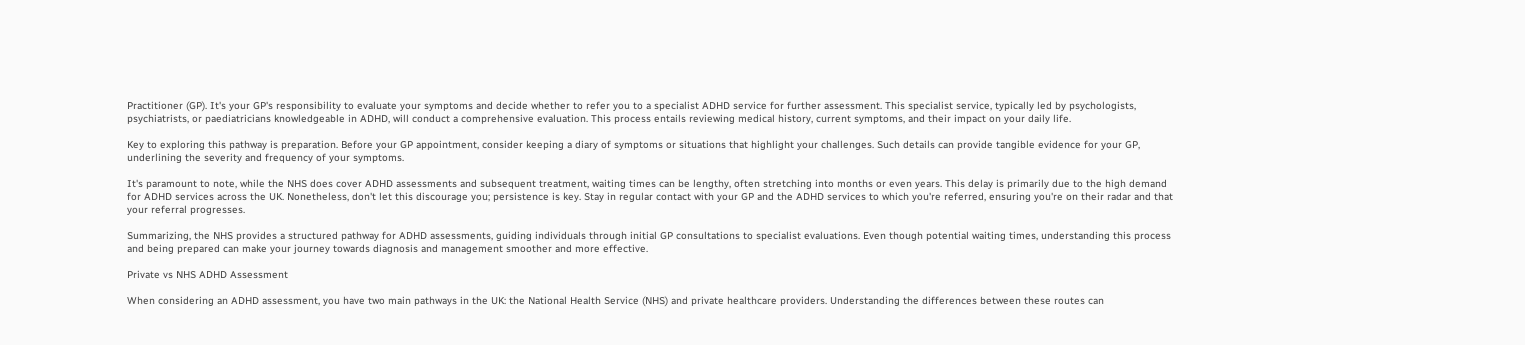Practitioner (GP). It's your GP's responsibility to evaluate your symptoms and decide whether to refer you to a specialist ADHD service for further assessment. This specialist service, typically led by psychologists, psychiatrists, or paediatricians knowledgeable in ADHD, will conduct a comprehensive evaluation. This process entails reviewing medical history, current symptoms, and their impact on your daily life.

Key to exploring this pathway is preparation. Before your GP appointment, consider keeping a diary of symptoms or situations that highlight your challenges. Such details can provide tangible evidence for your GP, underlining the severity and frequency of your symptoms.

It's paramount to note, while the NHS does cover ADHD assessments and subsequent treatment, waiting times can be lengthy, often stretching into months or even years. This delay is primarily due to the high demand for ADHD services across the UK. Nonetheless, don't let this discourage you; persistence is key. Stay in regular contact with your GP and the ADHD services to which you're referred, ensuring you're on their radar and that your referral progresses.

Summarizing, the NHS provides a structured pathway for ADHD assessments, guiding individuals through initial GP consultations to specialist evaluations. Even though potential waiting times, understanding this process and being prepared can make your journey towards diagnosis and management smoother and more effective.

Private vs NHS ADHD Assessment

When considering an ADHD assessment, you have two main pathways in the UK: the National Health Service (NHS) and private healthcare providers. Understanding the differences between these routes can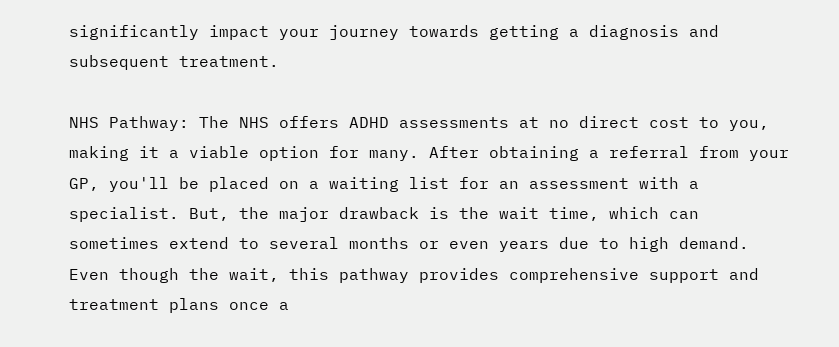significantly impact your journey towards getting a diagnosis and subsequent treatment.

NHS Pathway: The NHS offers ADHD assessments at no direct cost to you, making it a viable option for many. After obtaining a referral from your GP, you'll be placed on a waiting list for an assessment with a specialist. But, the major drawback is the wait time, which can sometimes extend to several months or even years due to high demand. Even though the wait, this pathway provides comprehensive support and treatment plans once a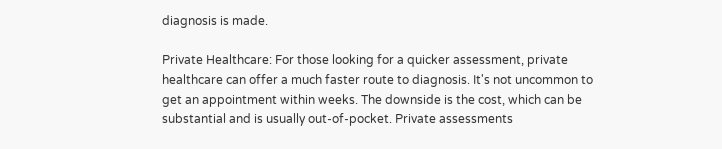diagnosis is made.

Private Healthcare: For those looking for a quicker assessment, private healthcare can offer a much faster route to diagnosis. It's not uncommon to get an appointment within weeks. The downside is the cost, which can be substantial and is usually out-of-pocket. Private assessments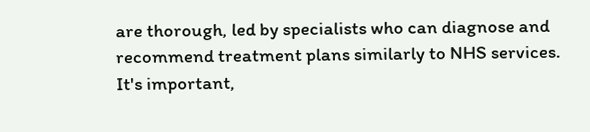are thorough, led by specialists who can diagnose and recommend treatment plans similarly to NHS services. It's important,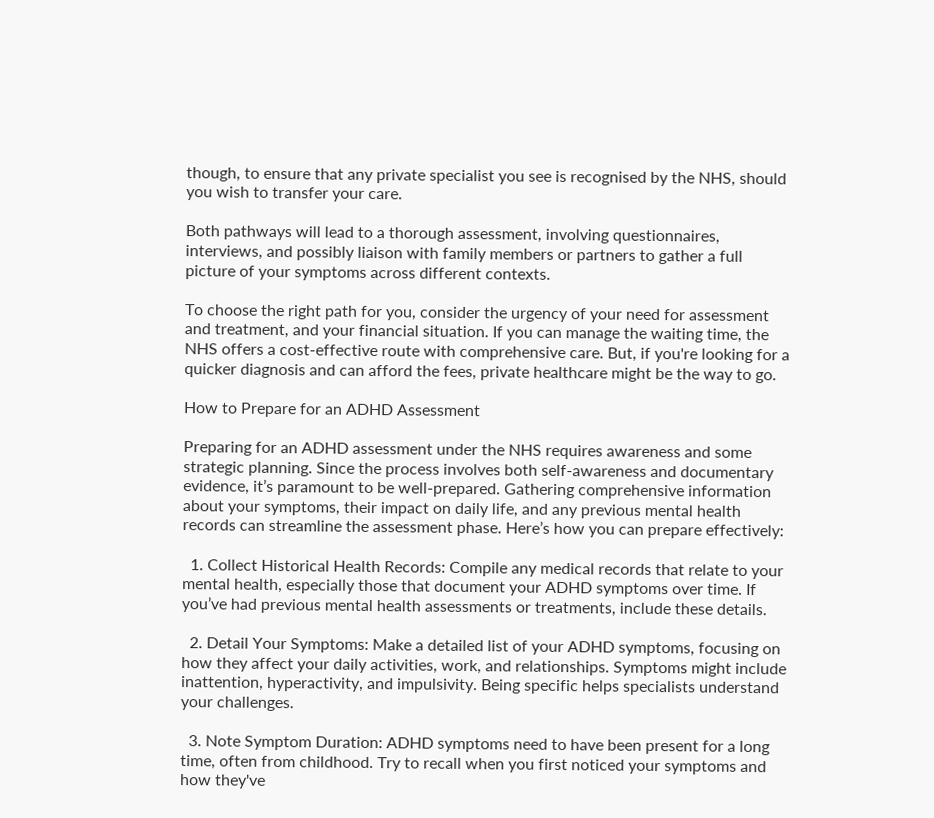though, to ensure that any private specialist you see is recognised by the NHS, should you wish to transfer your care.

Both pathways will lead to a thorough assessment, involving questionnaires, interviews, and possibly liaison with family members or partners to gather a full picture of your symptoms across different contexts.

To choose the right path for you, consider the urgency of your need for assessment and treatment, and your financial situation. If you can manage the waiting time, the NHS offers a cost-effective route with comprehensive care. But, if you're looking for a quicker diagnosis and can afford the fees, private healthcare might be the way to go.

How to Prepare for an ADHD Assessment

Preparing for an ADHD assessment under the NHS requires awareness and some strategic planning. Since the process involves both self-awareness and documentary evidence, it’s paramount to be well-prepared. Gathering comprehensive information about your symptoms, their impact on daily life, and any previous mental health records can streamline the assessment phase. Here’s how you can prepare effectively:

  1. Collect Historical Health Records: Compile any medical records that relate to your mental health, especially those that document your ADHD symptoms over time. If you’ve had previous mental health assessments or treatments, include these details.

  2. Detail Your Symptoms: Make a detailed list of your ADHD symptoms, focusing on how they affect your daily activities, work, and relationships. Symptoms might include inattention, hyperactivity, and impulsivity. Being specific helps specialists understand your challenges.

  3. Note Symptom Duration: ADHD symptoms need to have been present for a long time, often from childhood. Try to recall when you first noticed your symptoms and how they've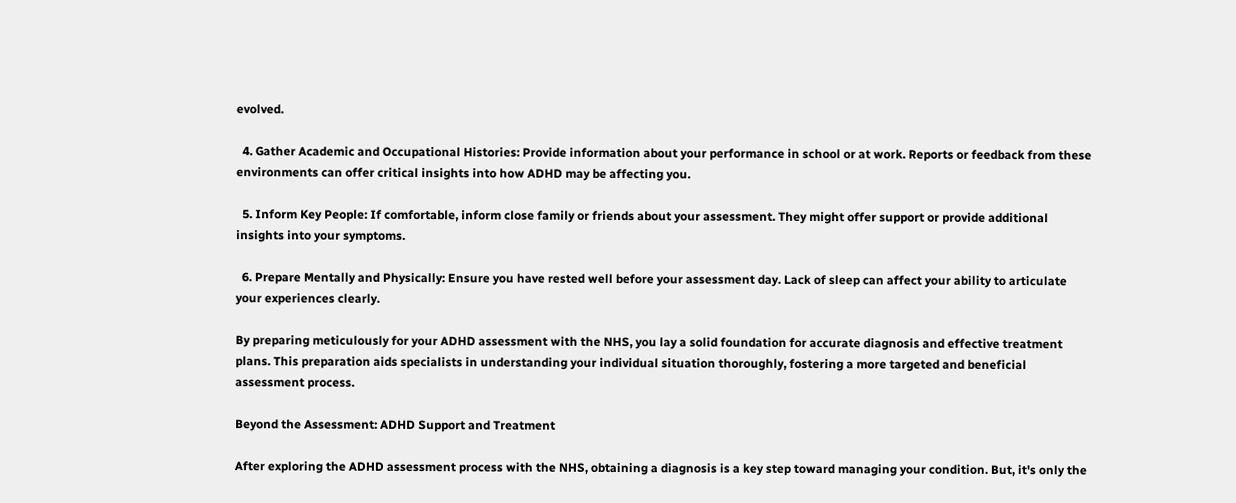evolved.

  4. Gather Academic and Occupational Histories: Provide information about your performance in school or at work. Reports or feedback from these environments can offer critical insights into how ADHD may be affecting you.

  5. Inform Key People: If comfortable, inform close family or friends about your assessment. They might offer support or provide additional insights into your symptoms.

  6. Prepare Mentally and Physically: Ensure you have rested well before your assessment day. Lack of sleep can affect your ability to articulate your experiences clearly.

By preparing meticulously for your ADHD assessment with the NHS, you lay a solid foundation for accurate diagnosis and effective treatment plans. This preparation aids specialists in understanding your individual situation thoroughly, fostering a more targeted and beneficial assessment process.

Beyond the Assessment: ADHD Support and Treatment

After exploring the ADHD assessment process with the NHS, obtaining a diagnosis is a key step toward managing your condition. But, it's only the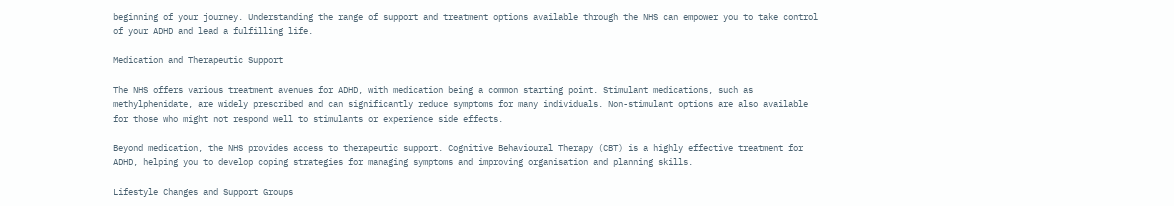beginning of your journey. Understanding the range of support and treatment options available through the NHS can empower you to take control of your ADHD and lead a fulfilling life.

Medication and Therapeutic Support

The NHS offers various treatment avenues for ADHD, with medication being a common starting point. Stimulant medications, such as methylphenidate, are widely prescribed and can significantly reduce symptoms for many individuals. Non-stimulant options are also available for those who might not respond well to stimulants or experience side effects.

Beyond medication, the NHS provides access to therapeutic support. Cognitive Behavioural Therapy (CBT) is a highly effective treatment for ADHD, helping you to develop coping strategies for managing symptoms and improving organisation and planning skills.

Lifestyle Changes and Support Groups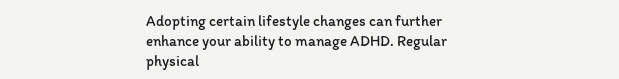Adopting certain lifestyle changes can further enhance your ability to manage ADHD. Regular physical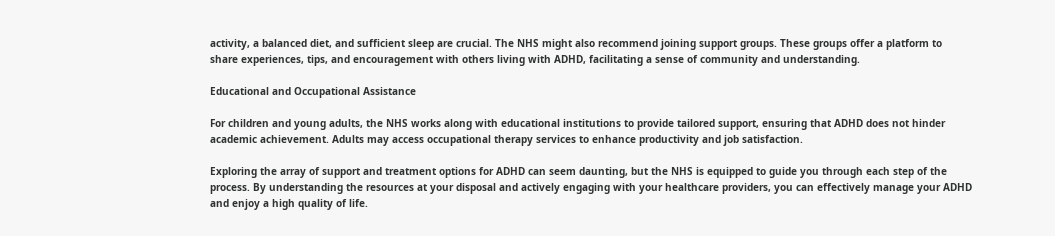activity, a balanced diet, and sufficient sleep are crucial. The NHS might also recommend joining support groups. These groups offer a platform to share experiences, tips, and encouragement with others living with ADHD, facilitating a sense of community and understanding.

Educational and Occupational Assistance

For children and young adults, the NHS works along with educational institutions to provide tailored support, ensuring that ADHD does not hinder academic achievement. Adults may access occupational therapy services to enhance productivity and job satisfaction.

Exploring the array of support and treatment options for ADHD can seem daunting, but the NHS is equipped to guide you through each step of the process. By understanding the resources at your disposal and actively engaging with your healthcare providers, you can effectively manage your ADHD and enjoy a high quality of life.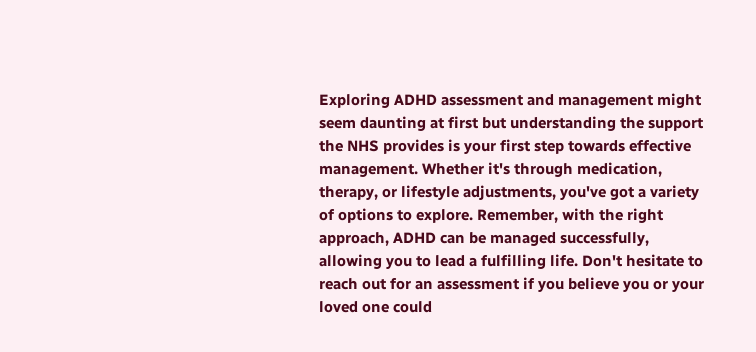Exploring ADHD assessment and management might seem daunting at first but understanding the support the NHS provides is your first step towards effective management. Whether it's through medication, therapy, or lifestyle adjustments, you've got a variety of options to explore. Remember, with the right approach, ADHD can be managed successfully, allowing you to lead a fulfilling life. Don't hesitate to reach out for an assessment if you believe you or your loved one could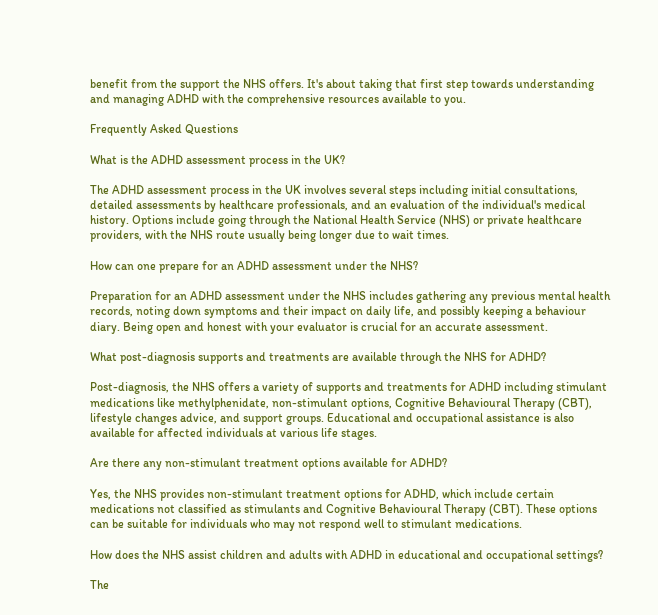benefit from the support the NHS offers. It's about taking that first step towards understanding and managing ADHD with the comprehensive resources available to you.

Frequently Asked Questions

What is the ADHD assessment process in the UK?

The ADHD assessment process in the UK involves several steps including initial consultations, detailed assessments by healthcare professionals, and an evaluation of the individual's medical history. Options include going through the National Health Service (NHS) or private healthcare providers, with the NHS route usually being longer due to wait times.

How can one prepare for an ADHD assessment under the NHS?

Preparation for an ADHD assessment under the NHS includes gathering any previous mental health records, noting down symptoms and their impact on daily life, and possibly keeping a behaviour diary. Being open and honest with your evaluator is crucial for an accurate assessment.

What post-diagnosis supports and treatments are available through the NHS for ADHD?

Post-diagnosis, the NHS offers a variety of supports and treatments for ADHD including stimulant medications like methylphenidate, non-stimulant options, Cognitive Behavioural Therapy (CBT), lifestyle changes advice, and support groups. Educational and occupational assistance is also available for affected individuals at various life stages.

Are there any non-stimulant treatment options available for ADHD?

Yes, the NHS provides non-stimulant treatment options for ADHD, which include certain medications not classified as stimulants and Cognitive Behavioural Therapy (CBT). These options can be suitable for individuals who may not respond well to stimulant medications.

How does the NHS assist children and adults with ADHD in educational and occupational settings?

The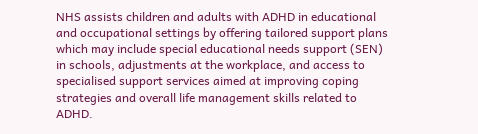NHS assists children and adults with ADHD in educational and occupational settings by offering tailored support plans which may include special educational needs support (SEN) in schools, adjustments at the workplace, and access to specialised support services aimed at improving coping strategies and overall life management skills related to ADHD.